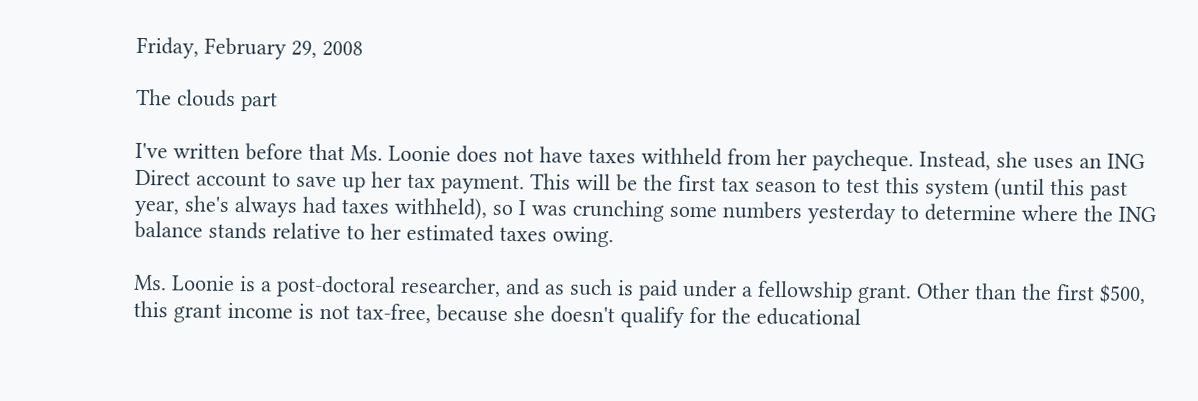Friday, February 29, 2008

The clouds part

I've written before that Ms. Loonie does not have taxes withheld from her paycheque. Instead, she uses an ING Direct account to save up her tax payment. This will be the first tax season to test this system (until this past year, she's always had taxes withheld), so I was crunching some numbers yesterday to determine where the ING balance stands relative to her estimated taxes owing.

Ms. Loonie is a post-doctoral researcher, and as such is paid under a fellowship grant. Other than the first $500, this grant income is not tax-free, because she doesn't qualify for the educational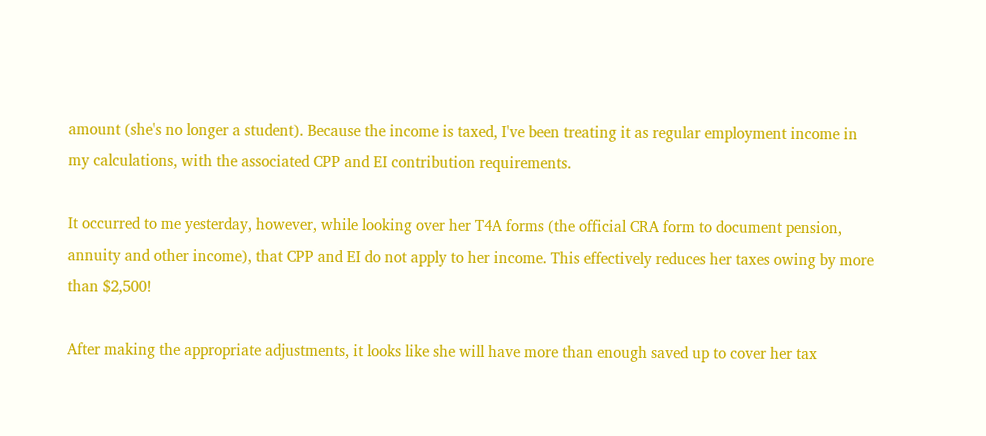amount (she's no longer a student). Because the income is taxed, I've been treating it as regular employment income in my calculations, with the associated CPP and EI contribution requirements.

It occurred to me yesterday, however, while looking over her T4A forms (the official CRA form to document pension, annuity and other income), that CPP and EI do not apply to her income. This effectively reduces her taxes owing by more than $2,500!

After making the appropriate adjustments, it looks like she will have more than enough saved up to cover her tax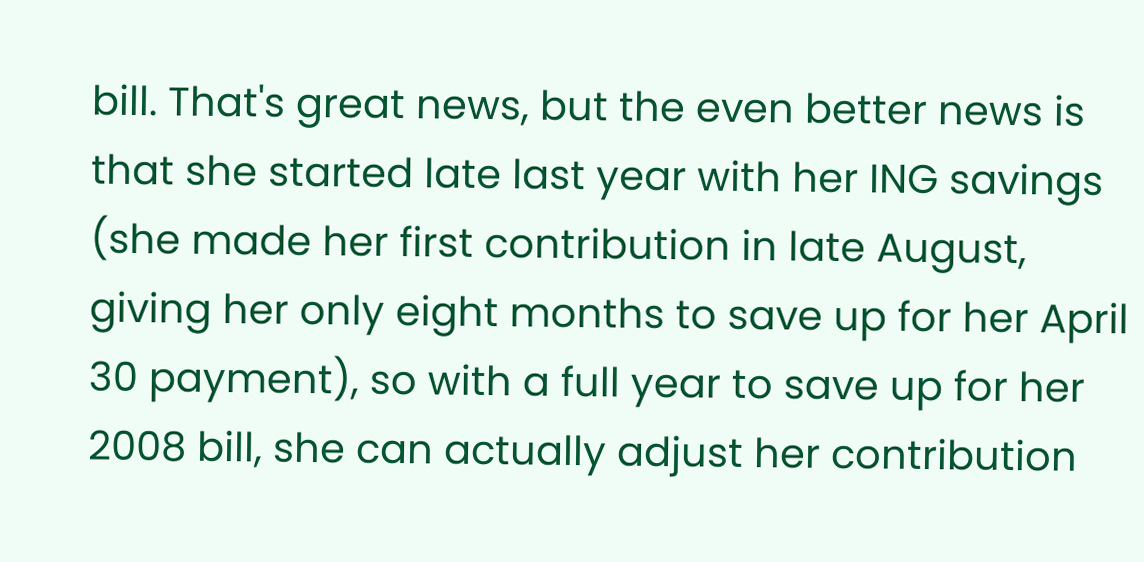bill. That's great news, but the even better news is that she started late last year with her ING savings (she made her first contribution in late August, giving her only eight months to save up for her April 30 payment), so with a full year to save up for her 2008 bill, she can actually adjust her contribution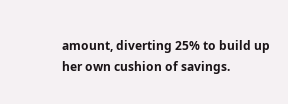amount, diverting 25% to build up her own cushion of savings.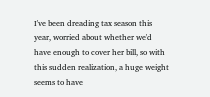I've been dreading tax season this year, worried about whether we'd have enough to cover her bill, so with this sudden realization, a huge weight seems to have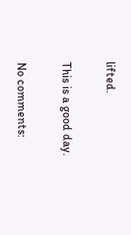lifted.

This is a good day.

No comments: